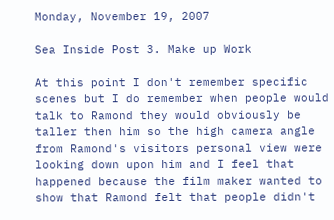Monday, November 19, 2007

Sea Inside Post 3. Make up Work

At this point I don't remember specific scenes but I do remember when people would talk to Ramond they would obviously be taller then him so the high camera angle from Ramond's visitors personal view were looking down upon him and I feel that happened because the film maker wanted to show that Ramond felt that people didn't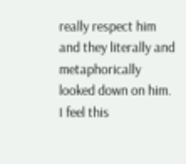really respect him and they literally and metaphorically looked down on him. I feel this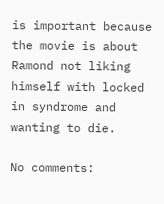is important because the movie is about Ramond not liking himself with locked in syndrome and wanting to die.

No comments: